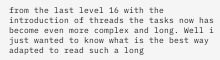from the last level 16 with the introduction of threads the tasks now has become even more complex and long. Well i just wanted to know what is the best way adapted to read such a long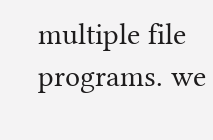multiple file programs. we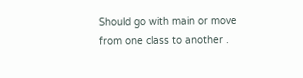Should go with main or move from one class to another .